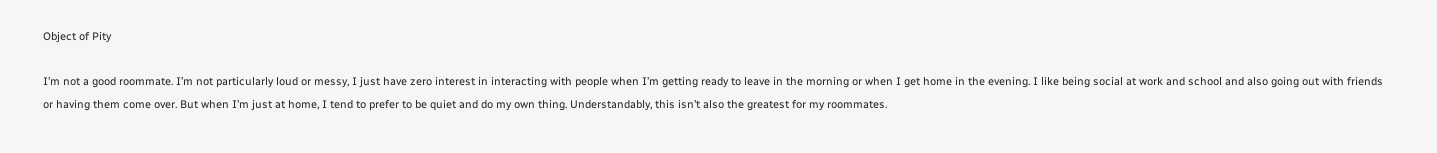Object of Pity

I’m not a good roommate. I’m not particularly loud or messy, I just have zero interest in interacting with people when I’m getting ready to leave in the morning or when I get home in the evening. I like being social at work and school and also going out with friends or having them come over. But when I’m just at home, I tend to prefer to be quiet and do my own thing. Understandably, this isn’t also the greatest for my roommates.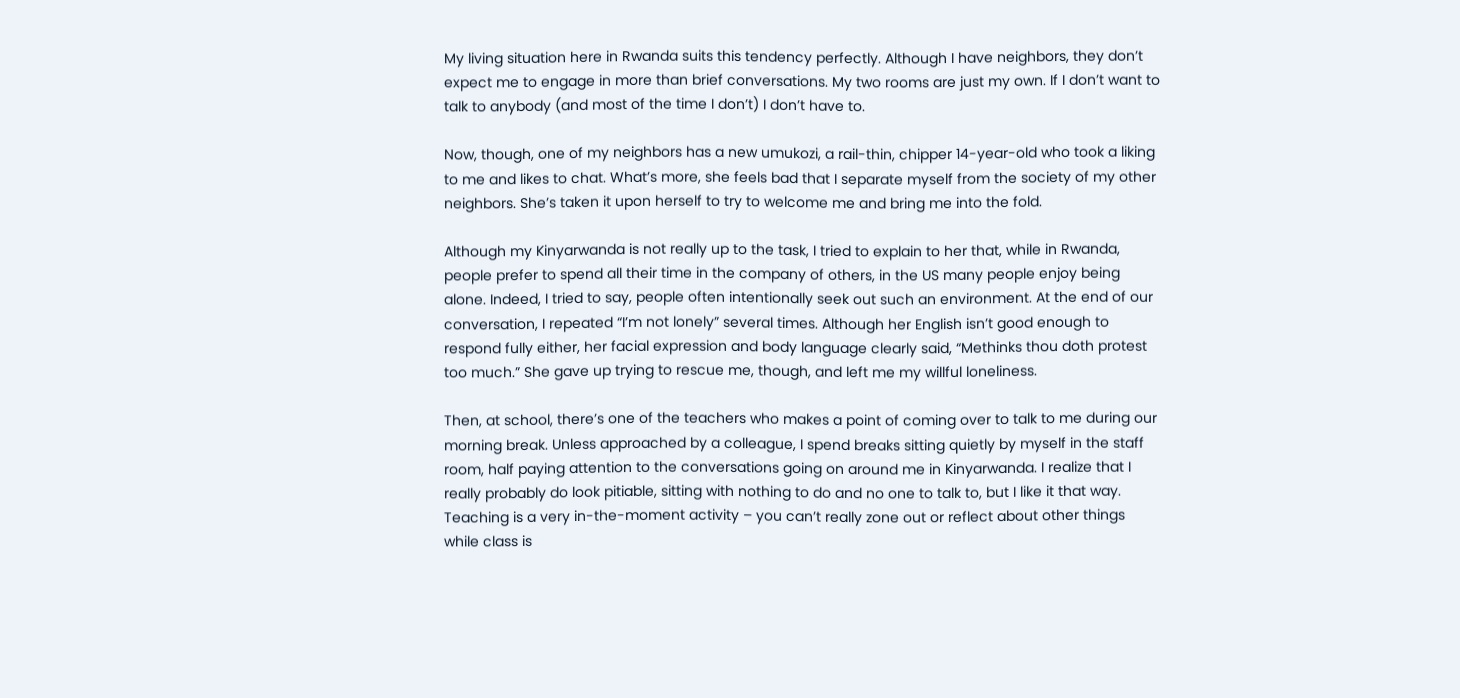My living situation here in Rwanda suits this tendency perfectly. Although I have neighbors, they don’t expect me to engage in more than brief conversations. My two rooms are just my own. If I don’t want to talk to anybody (and most of the time I don’t) I don’t have to.

Now, though, one of my neighbors has a new umukozi, a rail-thin, chipper 14-year-old who took a liking to me and likes to chat. What’s more, she feels bad that I separate myself from the society of my other neighbors. She’s taken it upon herself to try to welcome me and bring me into the fold.

Although my Kinyarwanda is not really up to the task, I tried to explain to her that, while in Rwanda, people prefer to spend all their time in the company of others, in the US many people enjoy being alone. Indeed, I tried to say, people often intentionally seek out such an environment. At the end of our conversation, I repeated “I’m not lonely” several times. Although her English isn’t good enough to respond fully either, her facial expression and body language clearly said, “Methinks thou doth protest too much.” She gave up trying to rescue me, though, and left me my willful loneliness.

Then, at school, there’s one of the teachers who makes a point of coming over to talk to me during our morning break. Unless approached by a colleague, I spend breaks sitting quietly by myself in the staff room, half paying attention to the conversations going on around me in Kinyarwanda. I realize that I really probably do look pitiable, sitting with nothing to do and no one to talk to, but I like it that way. Teaching is a very in-the-moment activity – you can’t really zone out or reflect about other things while class is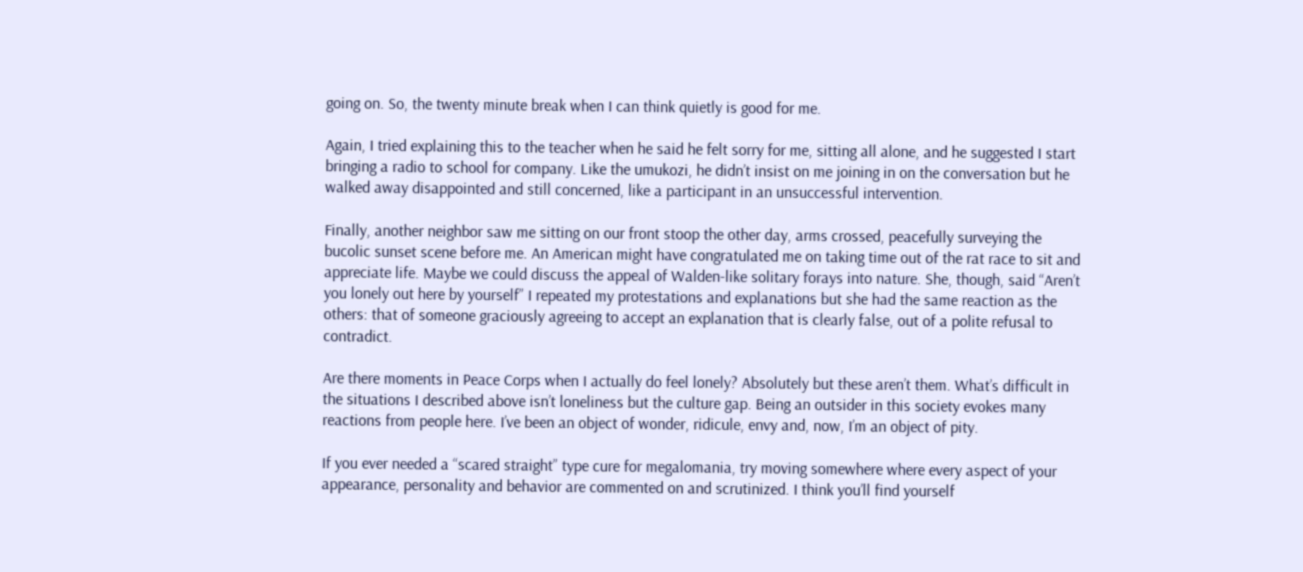going on. So, the twenty minute break when I can think quietly is good for me.

Again, I tried explaining this to the teacher when he said he felt sorry for me, sitting all alone, and he suggested I start bringing a radio to school for company. Like the umukozi, he didn’t insist on me joining in on the conversation but he walked away disappointed and still concerned, like a participant in an unsuccessful intervention.

Finally, another neighbor saw me sitting on our front stoop the other day, arms crossed, peacefully surveying the bucolic sunset scene before me. An American might have congratulated me on taking time out of the rat race to sit and appreciate life. Maybe we could discuss the appeal of Walden-like solitary forays into nature. She, though, said “Aren’t you lonely out here by yourself” I repeated my protestations and explanations but she had the same reaction as the others: that of someone graciously agreeing to accept an explanation that is clearly false, out of a polite refusal to contradict.

Are there moments in Peace Corps when I actually do feel lonely? Absolutely but these aren’t them. What’s difficult in the situations I described above isn’t loneliness but the culture gap. Being an outsider in this society evokes many reactions from people here. I’ve been an object of wonder, ridicule, envy and, now, I’m an object of pity.

If you ever needed a “scared straight” type cure for megalomania, try moving somewhere where every aspect of your appearance, personality and behavior are commented on and scrutinized. I think you’ll find yourself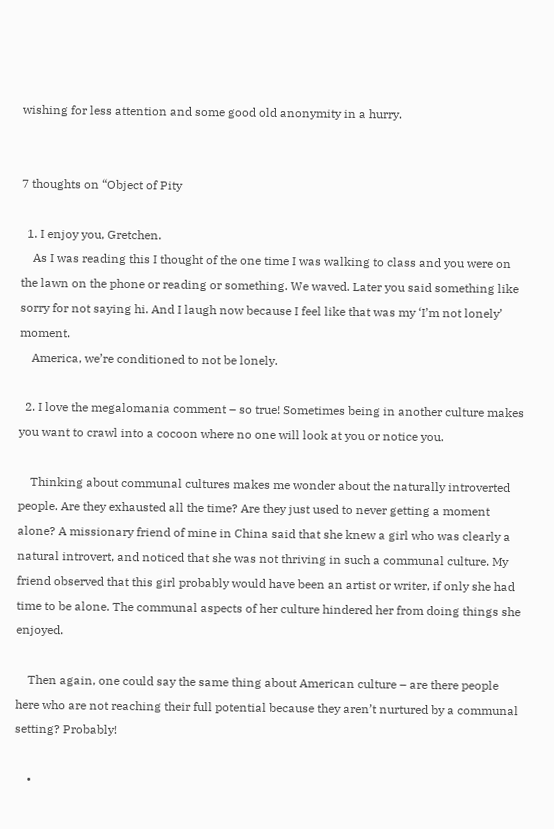wishing for less attention and some good old anonymity in a hurry.


7 thoughts on “Object of Pity

  1. I enjoy you, Gretchen.
    As I was reading this I thought of the one time I was walking to class and you were on the lawn on the phone or reading or something. We waved. Later you said something like sorry for not saying hi. And I laugh now because I feel like that was my ‘I’m not lonely’ moment.
    America, we’re conditioned to not be lonely.

  2. I love the megalomania comment – so true! Sometimes being in another culture makes you want to crawl into a cocoon where no one will look at you or notice you.

    Thinking about communal cultures makes me wonder about the naturally introverted people. Are they exhausted all the time? Are they just used to never getting a moment alone? A missionary friend of mine in China said that she knew a girl who was clearly a natural introvert, and noticed that she was not thriving in such a communal culture. My friend observed that this girl probably would have been an artist or writer, if only she had time to be alone. The communal aspects of her culture hindered her from doing things she enjoyed.

    Then again, one could say the same thing about American culture – are there people here who are not reaching their full potential because they aren’t nurtured by a communal setting? Probably!

    •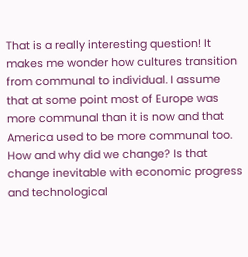That is a really interesting question! It makes me wonder how cultures transition from communal to individual. I assume that at some point most of Europe was more communal than it is now and that America used to be more communal too. How and why did we change? Is that change inevitable with economic progress and technological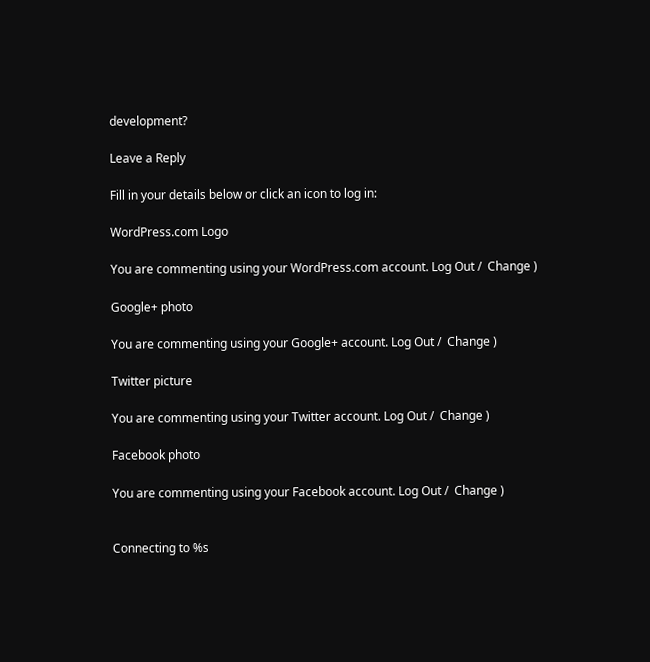development?

Leave a Reply

Fill in your details below or click an icon to log in:

WordPress.com Logo

You are commenting using your WordPress.com account. Log Out /  Change )

Google+ photo

You are commenting using your Google+ account. Log Out /  Change )

Twitter picture

You are commenting using your Twitter account. Log Out /  Change )

Facebook photo

You are commenting using your Facebook account. Log Out /  Change )


Connecting to %s